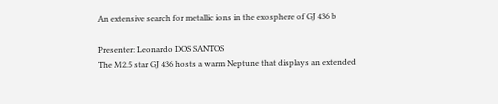An extensive search for metallic ions in the exosphere of GJ 436 b

Presenter: Leonardo DOS SANTOS
The M2.5 star GJ 436 hosts a warm Neptune that displays an extended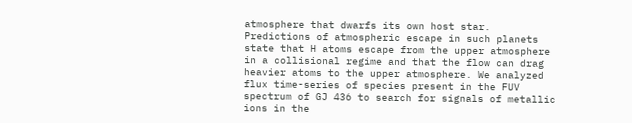atmosphere that dwarfs its own host star. Predictions of atmospheric escape in such planets state that H atoms escape from the upper atmosphere in a collisional regime and that the flow can drag heavier atoms to the upper atmosphere. We analyzed flux time-series of species present in the FUV spectrum of GJ 436 to search for signals of metallic ions in the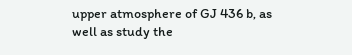upper atmosphere of GJ 436 b, as well as study the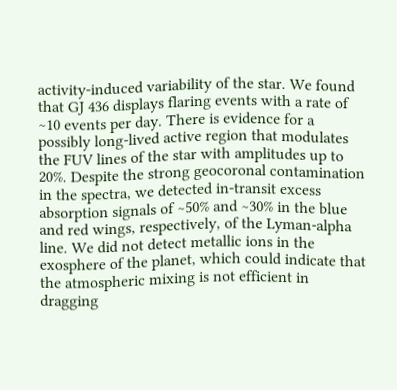activity-induced variability of the star. We found that GJ 436 displays flaring events with a rate of ∼10 events per day. There is evidence for a possibly long-lived active region that modulates the FUV lines of the star with amplitudes up to 20%. Despite the strong geocoronal contamination in the spectra, we detected in-transit excess absorption signals of ∼50% and ∼30% in the blue and red wings, respectively, of the Lyman-alpha line. We did not detect metallic ions in the exosphere of the planet, which could indicate that the atmospheric mixing is not efficient in dragging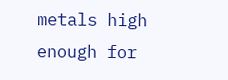metals high enough for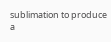sublimation to produce a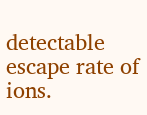detectable escape rate of ions.